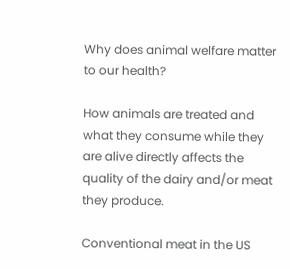Why does animal welfare matter to our health?

How animals are treated and what they consume while they are alive directly affects the quality of the dairy and/or meat they produce.

Conventional meat in the US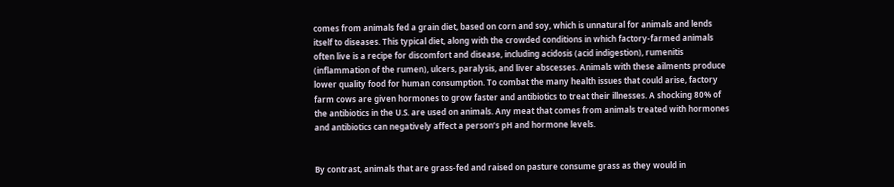comes from animals fed a grain diet, based on corn and soy, which is unnatural for animals and lends itself to diseases. This typical diet, along with the crowded conditions in which factory-farmed animals often live is a recipe for discomfort and disease, including acidosis (acid indigestion), rumenitis (inflammation of the rumen), ulcers, paralysis, and liver abscesses. Animals with these ailments produce lower quality food for human consumption. To combat the many health issues that could arise, factory farm cows are given hormones to grow faster and antibiotics to treat their illnesses. A shocking 80% of the antibiotics in the U.S. are used on animals. Any meat that comes from animals treated with hormones and antibiotics can negatively affect a person’s pH and hormone levels.


By contrast, animals that are grass-fed and raised on pasture consume grass as they would in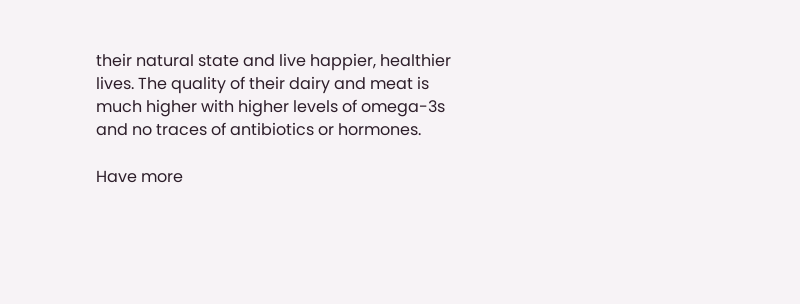their natural state and live happier, healthier lives. The quality of their dairy and meat is much higher with higher levels of omega-3s and no traces of antibiotics or hormones.

Have more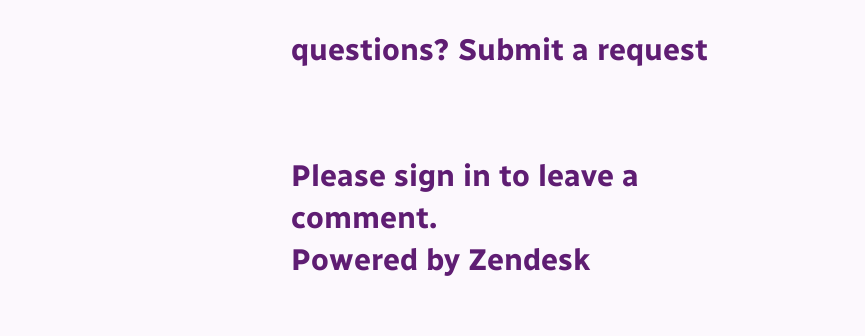questions? Submit a request


Please sign in to leave a comment.
Powered by Zendesk